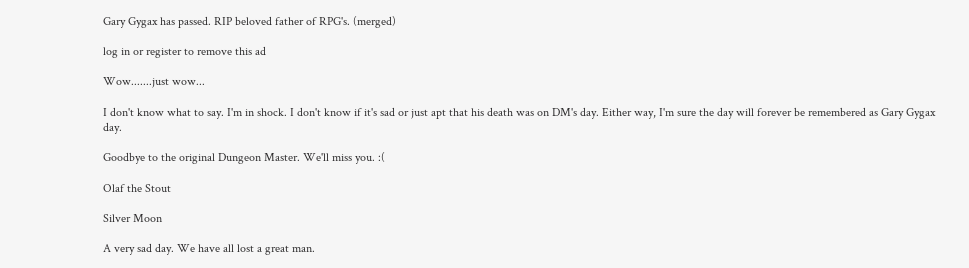Gary Gygax has passed. RIP beloved father of RPG's. (merged)

log in or register to remove this ad

Wow.......just wow...

I don't know what to say. I'm in shock. I don't know if it's sad or just apt that his death was on DM's day. Either way, I'm sure the day will forever be remembered as Gary Gygax day.

Goodbye to the original Dungeon Master. We'll miss you. :(

Olaf the Stout

Silver Moon

A very sad day. We have all lost a great man.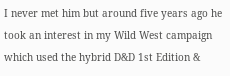I never met him but around five years ago he took an interest in my Wild West campaign which used the hybrid D&D 1st Edition &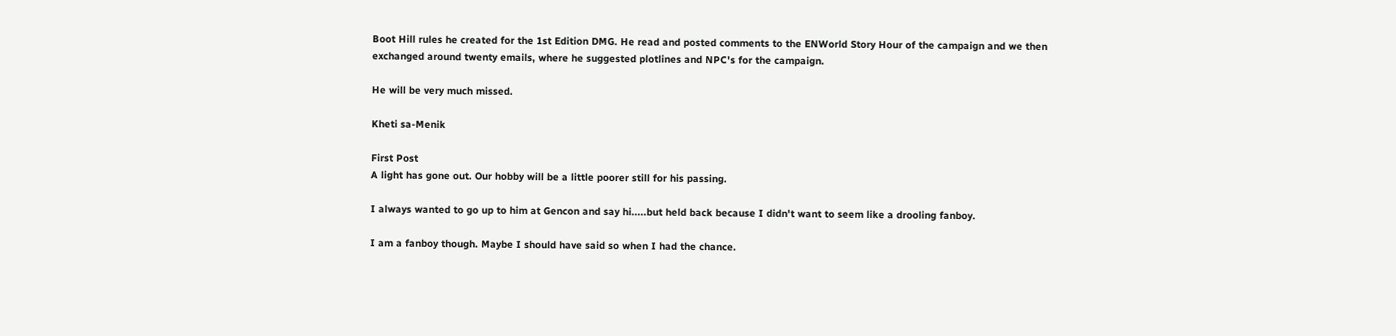Boot Hill rules he created for the 1st Edition DMG. He read and posted comments to the ENWorld Story Hour of the campaign and we then exchanged around twenty emails, where he suggested plotlines and NPC's for the campaign.

He will be very much missed.

Kheti sa-Menik

First Post
A light has gone out. Our hobby will be a little poorer still for his passing.

I always wanted to go up to him at Gencon and say hi.....but held back because I didn't want to seem like a drooling fanboy.

I am a fanboy though. Maybe I should have said so when I had the chance.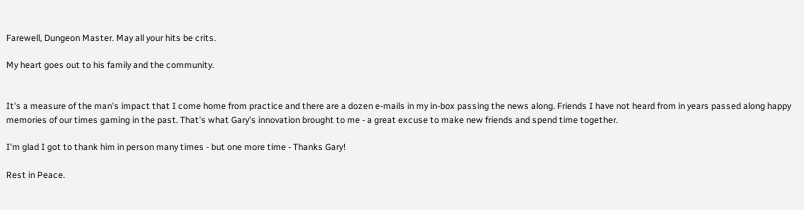Farewell, Dungeon Master. May all your hits be crits.

My heart goes out to his family and the community.


It's a measure of the man's impact that I come home from practice and there are a dozen e-mails in my in-box passing the news along. Friends I have not heard from in years passed along happy memories of our times gaming in the past. That's what Gary's innovation brought to me - a great excuse to make new friends and spend time together.

I'm glad I got to thank him in person many times - but one more time - Thanks Gary!

Rest in Peace.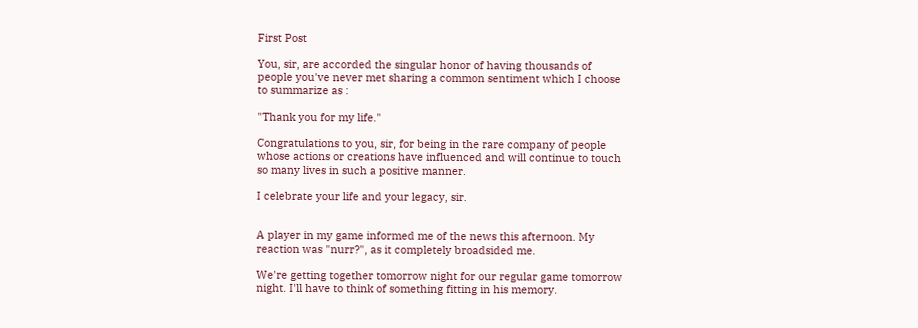First Post

You, sir, are accorded the singular honor of having thousands of people you've never met sharing a common sentiment which I choose to summarize as :

"Thank you for my life."

Congratulations to you, sir, for being in the rare company of people whose actions or creations have influenced and will continue to touch so many lives in such a positive manner.

I celebrate your life and your legacy, sir.


A player in my game informed me of the news this afternoon. My reaction was "nurr?", as it completely broadsided me.

We're getting together tomorrow night for our regular game tomorrow night. I'll have to think of something fitting in his memory.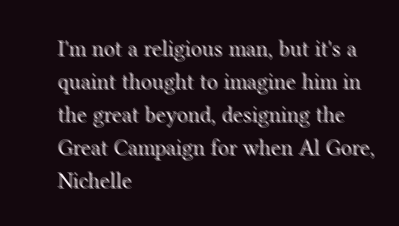I'm not a religious man, but it's a quaint thought to imagine him in the great beyond, designing the Great Campaign for when Al Gore, Nichelle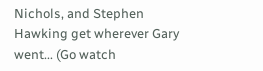Nichols, and Stephen Hawking get wherever Gary went... (Go watch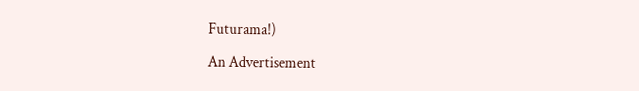Futurama!)

An Advertisement